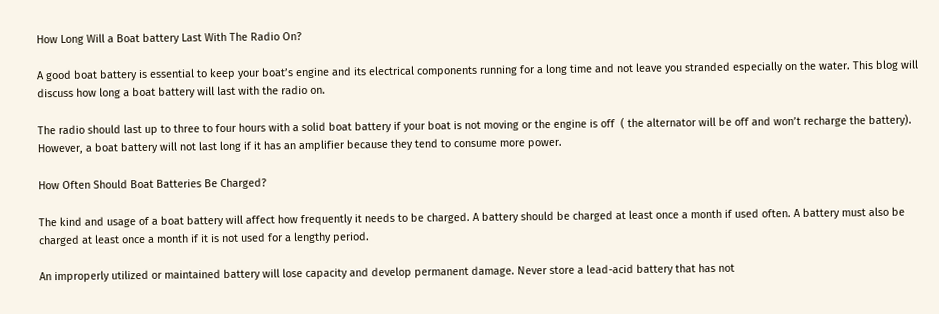How Long Will a Boat battery Last With The Radio On?

A good boat battery is essential to keep your boat’s engine and its electrical components running for a long time and not leave you stranded especially on the water. This blog will discuss how long a boat battery will last with the radio on.

The radio should last up to three to four hours with a solid boat battery if your boat is not moving or the engine is off  ( the alternator will be off and won’t recharge the battery). However, a boat battery will not last long if it has an amplifier because they tend to consume more power.

How Often Should Boat Batteries Be Charged?

The kind and usage of a boat battery will affect how frequently it needs to be charged. A battery should be charged at least once a month if used often. A battery must also be charged at least once a month if it is not used for a lengthy period.

An improperly utilized or maintained battery will lose capacity and develop permanent damage. Never store a lead-acid battery that has not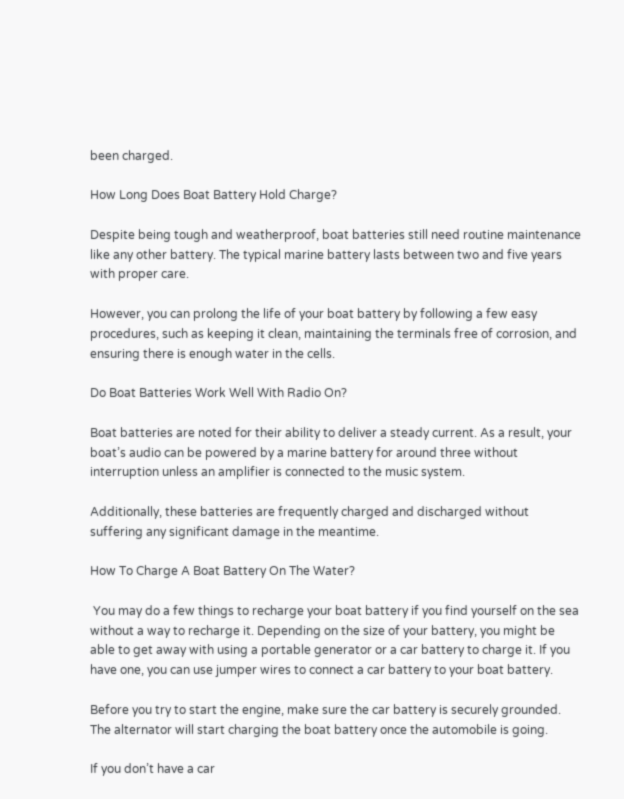been charged.

How Long Does Boat Battery Hold Charge?

Despite being tough and weatherproof, boat batteries still need routine maintenance like any other battery. The typical marine battery lasts between two and five years with proper care.

However, you can prolong the life of your boat battery by following a few easy procedures, such as keeping it clean, maintaining the terminals free of corrosion, and ensuring there is enough water in the cells.

Do Boat Batteries Work Well With Radio On?

Boat batteries are noted for their ability to deliver a steady current. As a result, your boat’s audio can be powered by a marine battery for around three without interruption unless an amplifier is connected to the music system.

Additionally, these batteries are frequently charged and discharged without suffering any significant damage in the meantime.

How To Charge A Boat Battery On The Water?

 You may do a few things to recharge your boat battery if you find yourself on the sea without a way to recharge it. Depending on the size of your battery, you might be able to get away with using a portable generator or a car battery to charge it. If you have one, you can use jumper wires to connect a car battery to your boat battery.

Before you try to start the engine, make sure the car battery is securely grounded. The alternator will start charging the boat battery once the automobile is going.

If you don’t have a car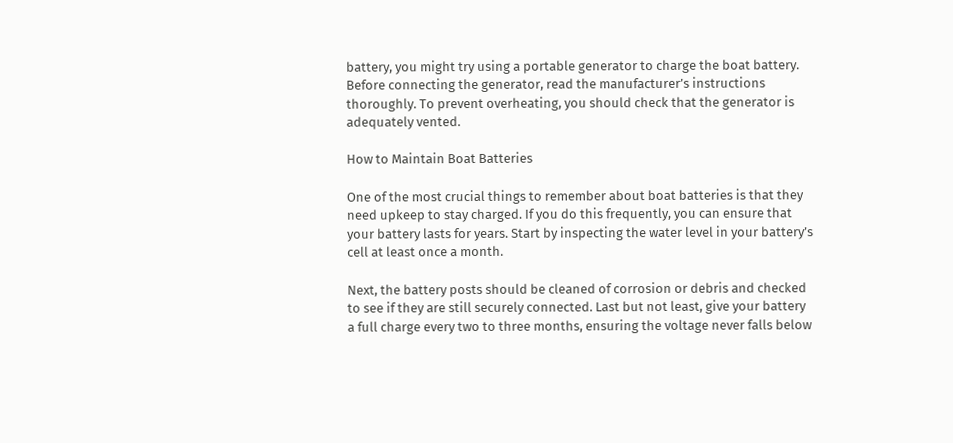battery, you might try using a portable generator to charge the boat battery. Before connecting the generator, read the manufacturer’s instructions thoroughly. To prevent overheating, you should check that the generator is adequately vented.

How to Maintain Boat Batteries

One of the most crucial things to remember about boat batteries is that they need upkeep to stay charged. If you do this frequently, you can ensure that your battery lasts for years. Start by inspecting the water level in your battery’s cell at least once a month.

Next, the battery posts should be cleaned of corrosion or debris and checked to see if they are still securely connected. Last but not least, give your battery a full charge every two to three months, ensuring the voltage never falls below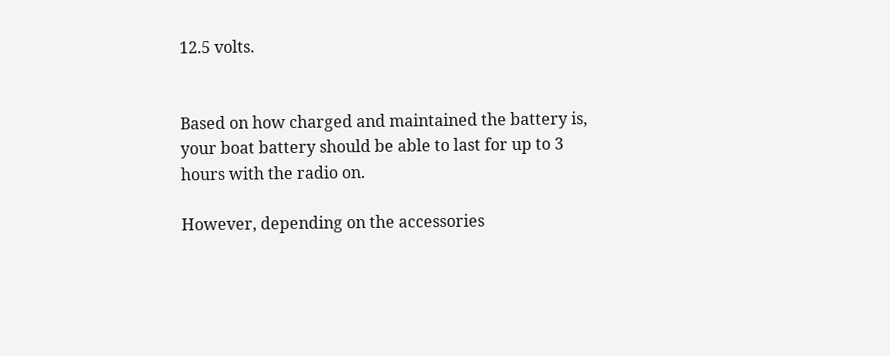12.5 volts.


Based on how charged and maintained the battery is, your boat battery should be able to last for up to 3 hours with the radio on.

However, depending on the accessories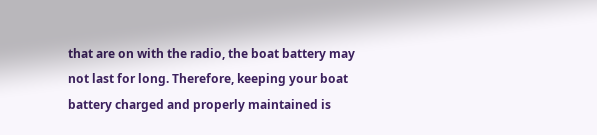that are on with the radio, the boat battery may not last for long. Therefore, keeping your boat battery charged and properly maintained is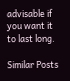advisable if you want it to last long.

Similar Posts